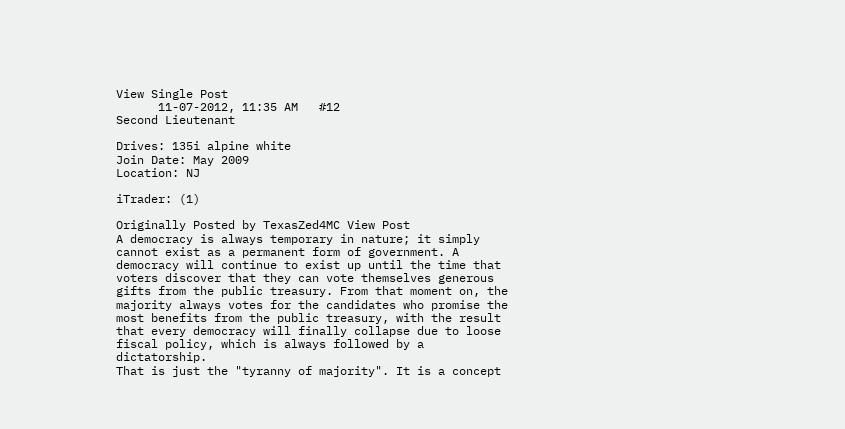View Single Post
      11-07-2012, 11:35 AM   #12
Second Lieutenant

Drives: 135i alpine white
Join Date: May 2009
Location: NJ

iTrader: (1)

Originally Posted by TexasZed4MC View Post
A democracy is always temporary in nature; it simply cannot exist as a permanent form of government. A democracy will continue to exist up until the time that voters discover that they can vote themselves generous gifts from the public treasury. From that moment on, the majority always votes for the candidates who promise the most benefits from the public treasury, with the result that every democracy will finally collapse due to loose fiscal policy, which is always followed by a dictatorship.
That is just the "tyranny of majority". It is a concept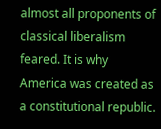almost all proponents of classical liberalism feared. It is why America was created as a constitutional republic.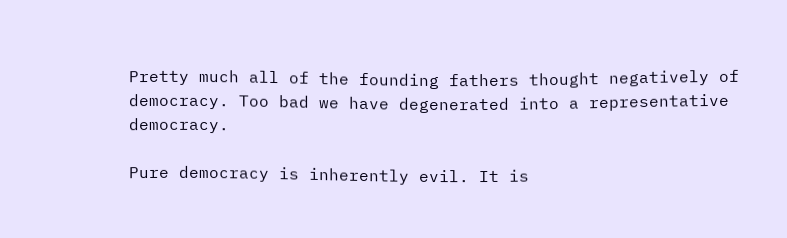Pretty much all of the founding fathers thought negatively of democracy. Too bad we have degenerated into a representative democracy.

Pure democracy is inherently evil. It is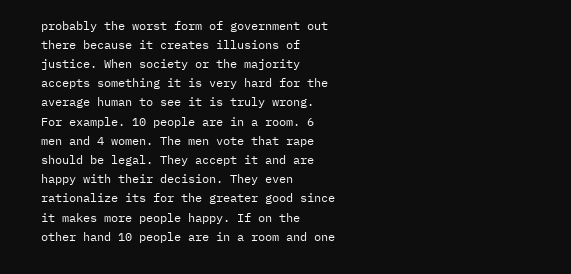probably the worst form of government out there because it creates illusions of justice. When society or the majority accepts something it is very hard for the average human to see it is truly wrong. For example. 10 people are in a room. 6 men and 4 women. The men vote that rape should be legal. They accept it and are happy with their decision. They even rationalize its for the greater good since it makes more people happy. If on the other hand 10 people are in a room and one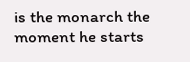is the monarch the moment he starts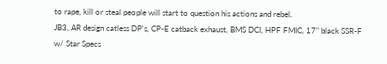to rape, kill or steal people will start to question his actions and rebel.
JB3, AR design catless DP's, CP-E catback exhaust, BMS DCI, HPF FMIC, 17" black SSR-F w/ Star Specs